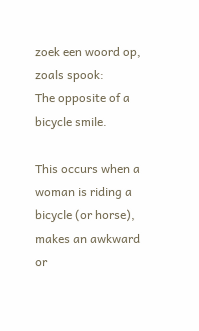zoek een woord op, zoals spook:
The opposite of a bicycle smile.

This occurs when a woman is riding a bicycle (or horse), makes an awkward or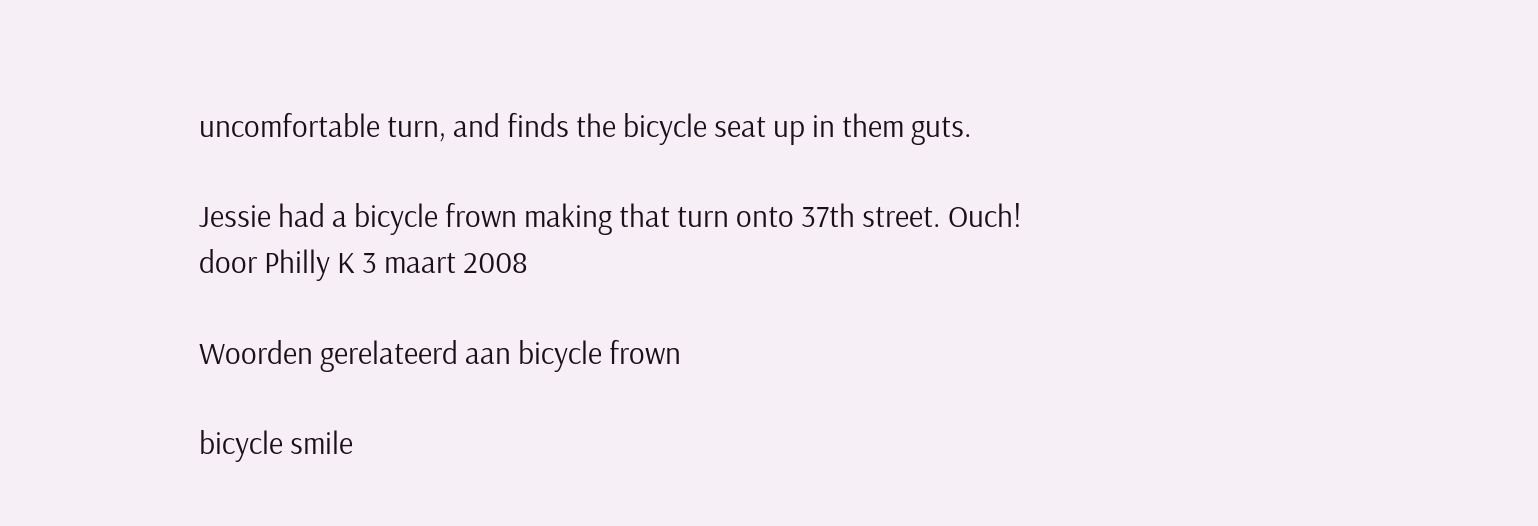uncomfortable turn, and finds the bicycle seat up in them guts.

Jessie had a bicycle frown making that turn onto 37th street. Ouch!
door Philly K 3 maart 2008

Woorden gerelateerd aan bicycle frown

bicycle smile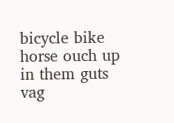bicycle bike horse ouch up in them guts vag